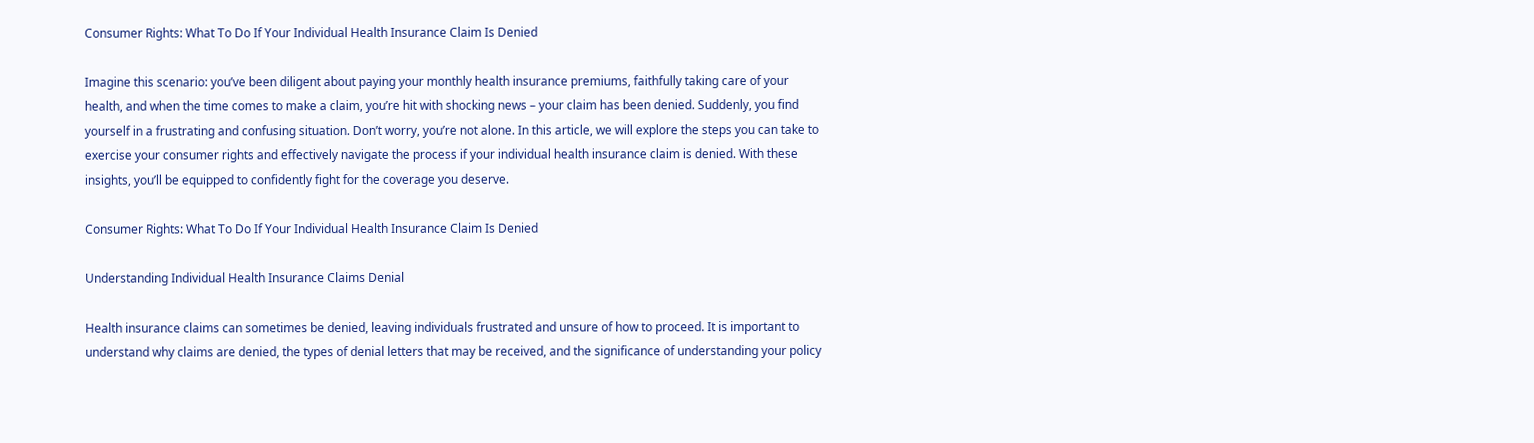Consumer Rights: What To Do If Your Individual Health Insurance Claim Is Denied

Imagine this scenario: you’ve been diligent about paying your monthly health insurance premiums, faithfully taking care of your health, and when the time comes to make a claim, you’re hit with shocking news – your claim has been denied. Suddenly, you find yourself in a frustrating and confusing situation. Don’t worry, you’re not alone. In this article, we will explore the steps you can take to exercise your consumer rights and effectively navigate the process if your individual health insurance claim is denied. With these insights, you’ll be equipped to confidently fight for the coverage you deserve.

Consumer Rights: What To Do If Your Individual Health Insurance Claim Is Denied

Understanding Individual Health Insurance Claims Denial

Health insurance claims can sometimes be denied, leaving individuals frustrated and unsure of how to proceed. It is important to understand why claims are denied, the types of denial letters that may be received, and the significance of understanding your policy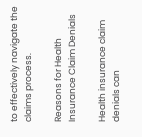to effectively navigate the claims process.

Reasons for Health Insurance Claim Denials

Health insurance claim denials can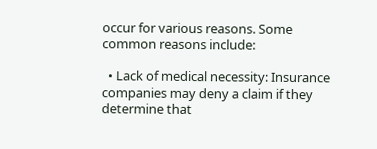occur for various reasons. Some common reasons include:

  • Lack of medical necessity: Insurance companies may deny a claim if they determine that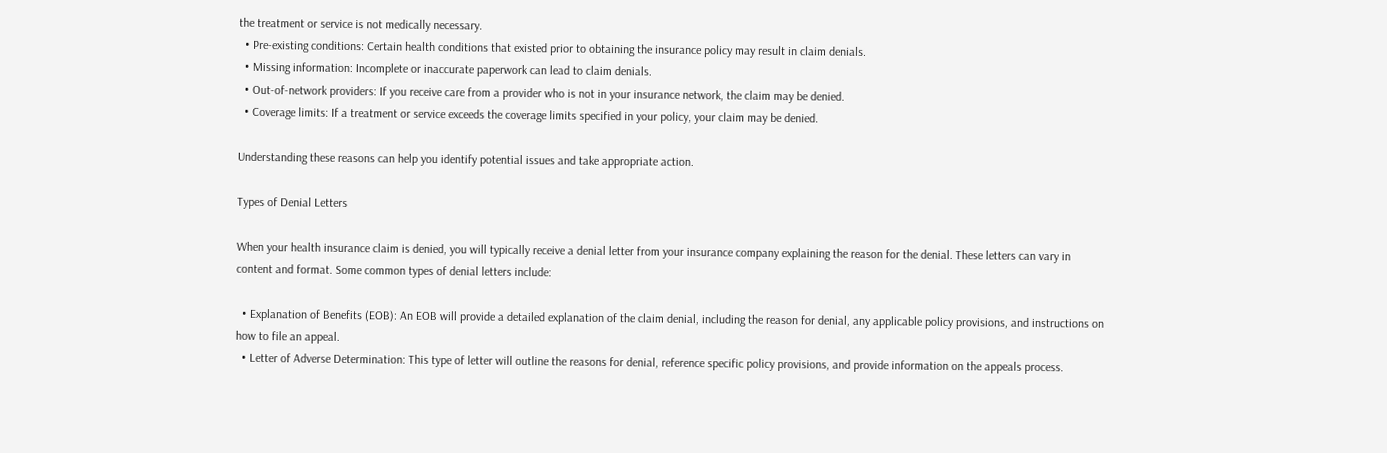the treatment or service is not medically necessary.
  • Pre-existing conditions: Certain health conditions that existed prior to obtaining the insurance policy may result in claim denials.
  • Missing information: Incomplete or inaccurate paperwork can lead to claim denials.
  • Out-of-network providers: If you receive care from a provider who is not in your insurance network, the claim may be denied.
  • Coverage limits: If a treatment or service exceeds the coverage limits specified in your policy, your claim may be denied.

Understanding these reasons can help you identify potential issues and take appropriate action.

Types of Denial Letters

When your health insurance claim is denied, you will typically receive a denial letter from your insurance company explaining the reason for the denial. These letters can vary in content and format. Some common types of denial letters include:

  • Explanation of Benefits (EOB): An EOB will provide a detailed explanation of the claim denial, including the reason for denial, any applicable policy provisions, and instructions on how to file an appeal.
  • Letter of Adverse Determination: This type of letter will outline the reasons for denial, reference specific policy provisions, and provide information on the appeals process.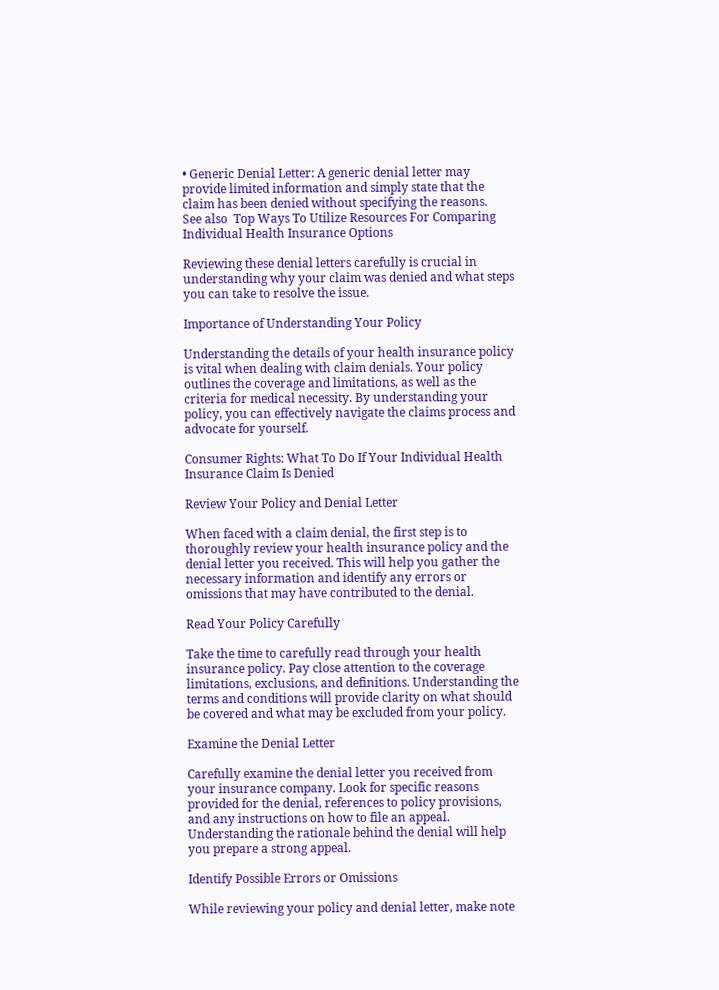• Generic Denial Letter: A generic denial letter may provide limited information and simply state that the claim has been denied without specifying the reasons.
See also  Top Ways To Utilize Resources For Comparing Individual Health Insurance Options

Reviewing these denial letters carefully is crucial in understanding why your claim was denied and what steps you can take to resolve the issue.

Importance of Understanding Your Policy

Understanding the details of your health insurance policy is vital when dealing with claim denials. Your policy outlines the coverage and limitations, as well as the criteria for medical necessity. By understanding your policy, you can effectively navigate the claims process and advocate for yourself.

Consumer Rights: What To Do If Your Individual Health Insurance Claim Is Denied

Review Your Policy and Denial Letter

When faced with a claim denial, the first step is to thoroughly review your health insurance policy and the denial letter you received. This will help you gather the necessary information and identify any errors or omissions that may have contributed to the denial.

Read Your Policy Carefully

Take the time to carefully read through your health insurance policy. Pay close attention to the coverage limitations, exclusions, and definitions. Understanding the terms and conditions will provide clarity on what should be covered and what may be excluded from your policy.

Examine the Denial Letter

Carefully examine the denial letter you received from your insurance company. Look for specific reasons provided for the denial, references to policy provisions, and any instructions on how to file an appeal. Understanding the rationale behind the denial will help you prepare a strong appeal.

Identify Possible Errors or Omissions

While reviewing your policy and denial letter, make note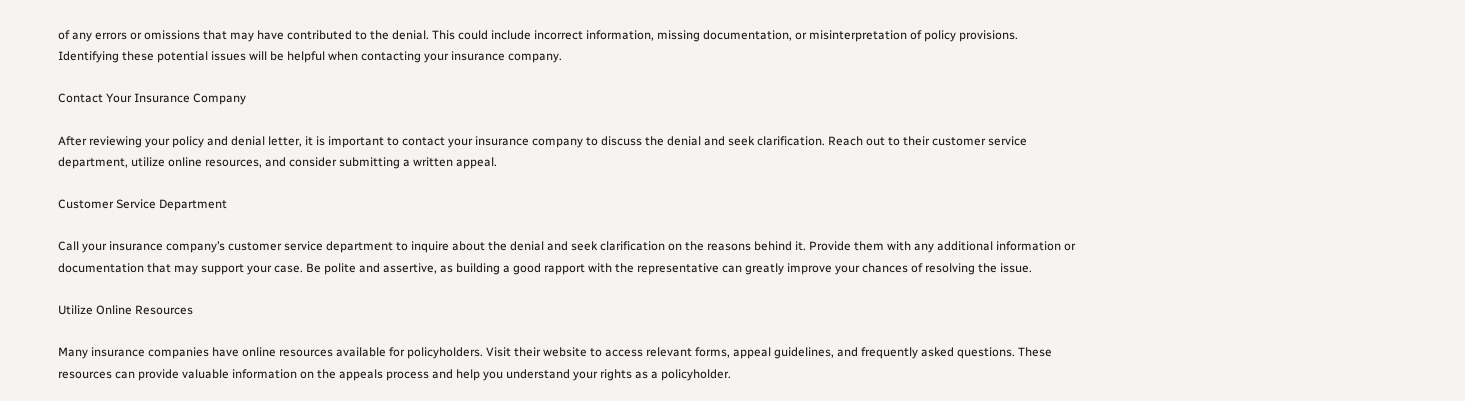of any errors or omissions that may have contributed to the denial. This could include incorrect information, missing documentation, or misinterpretation of policy provisions. Identifying these potential issues will be helpful when contacting your insurance company.

Contact Your Insurance Company

After reviewing your policy and denial letter, it is important to contact your insurance company to discuss the denial and seek clarification. Reach out to their customer service department, utilize online resources, and consider submitting a written appeal.

Customer Service Department

Call your insurance company’s customer service department to inquire about the denial and seek clarification on the reasons behind it. Provide them with any additional information or documentation that may support your case. Be polite and assertive, as building a good rapport with the representative can greatly improve your chances of resolving the issue.

Utilize Online Resources

Many insurance companies have online resources available for policyholders. Visit their website to access relevant forms, appeal guidelines, and frequently asked questions. These resources can provide valuable information on the appeals process and help you understand your rights as a policyholder.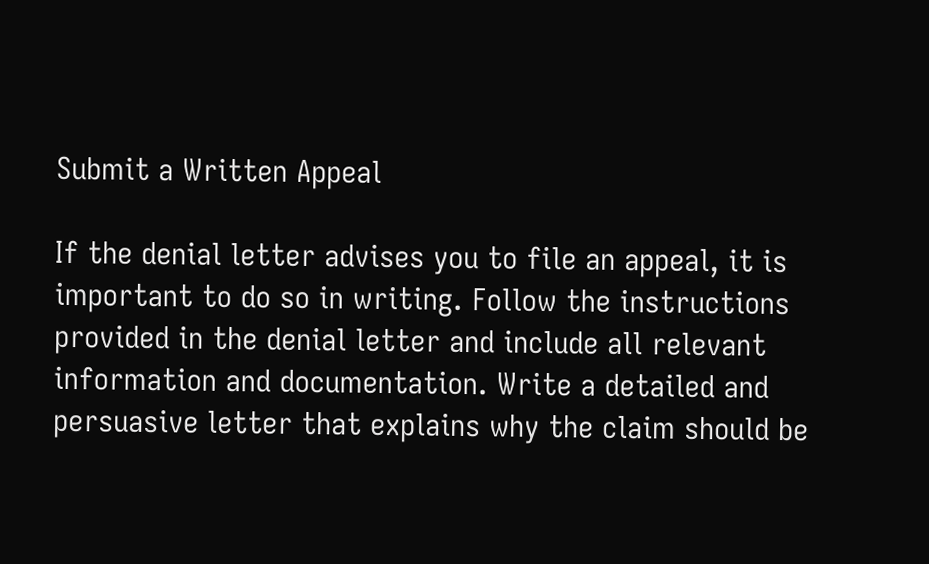Submit a Written Appeal

If the denial letter advises you to file an appeal, it is important to do so in writing. Follow the instructions provided in the denial letter and include all relevant information and documentation. Write a detailed and persuasive letter that explains why the claim should be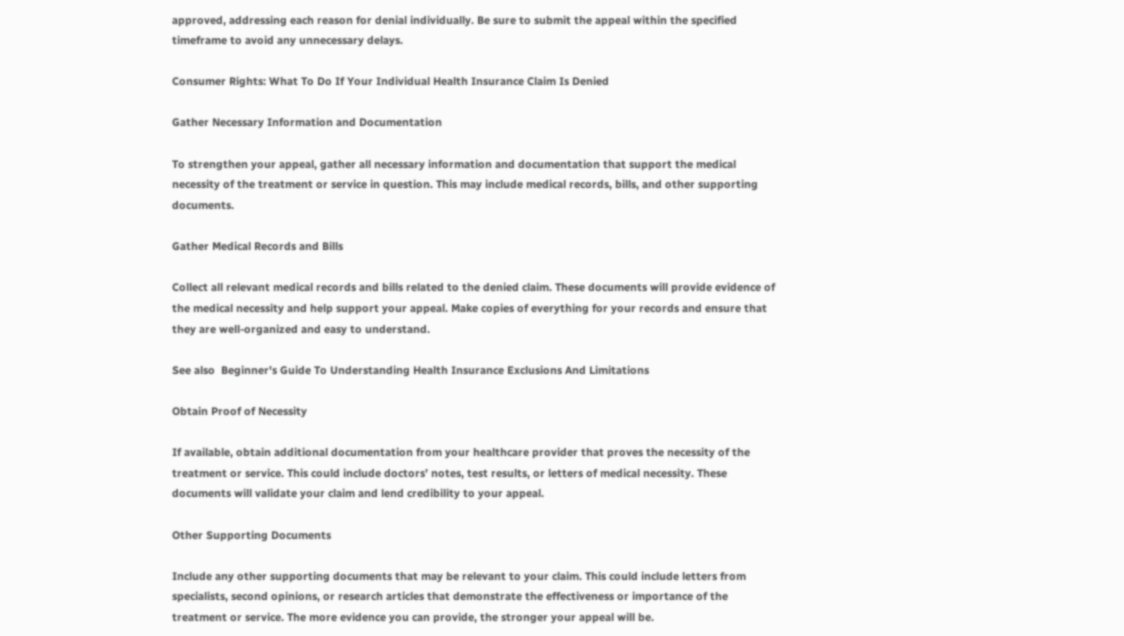approved, addressing each reason for denial individually. Be sure to submit the appeal within the specified timeframe to avoid any unnecessary delays.

Consumer Rights: What To Do If Your Individual Health Insurance Claim Is Denied

Gather Necessary Information and Documentation

To strengthen your appeal, gather all necessary information and documentation that support the medical necessity of the treatment or service in question. This may include medical records, bills, and other supporting documents.

Gather Medical Records and Bills

Collect all relevant medical records and bills related to the denied claim. These documents will provide evidence of the medical necessity and help support your appeal. Make copies of everything for your records and ensure that they are well-organized and easy to understand.

See also  Beginner's Guide To Understanding Health Insurance Exclusions And Limitations

Obtain Proof of Necessity

If available, obtain additional documentation from your healthcare provider that proves the necessity of the treatment or service. This could include doctors’ notes, test results, or letters of medical necessity. These documents will validate your claim and lend credibility to your appeal.

Other Supporting Documents

Include any other supporting documents that may be relevant to your claim. This could include letters from specialists, second opinions, or research articles that demonstrate the effectiveness or importance of the treatment or service. The more evidence you can provide, the stronger your appeal will be.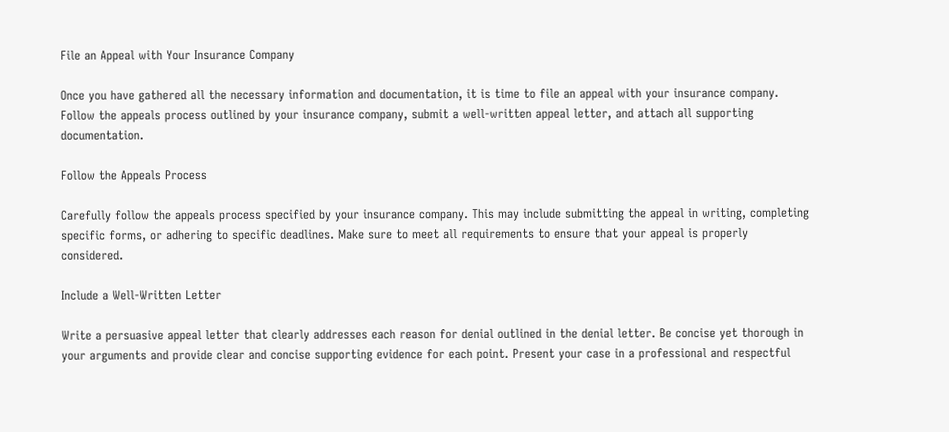File an Appeal with Your Insurance Company

Once you have gathered all the necessary information and documentation, it is time to file an appeal with your insurance company. Follow the appeals process outlined by your insurance company, submit a well-written appeal letter, and attach all supporting documentation.

Follow the Appeals Process

Carefully follow the appeals process specified by your insurance company. This may include submitting the appeal in writing, completing specific forms, or adhering to specific deadlines. Make sure to meet all requirements to ensure that your appeal is properly considered.

Include a Well-Written Letter

Write a persuasive appeal letter that clearly addresses each reason for denial outlined in the denial letter. Be concise yet thorough in your arguments and provide clear and concise supporting evidence for each point. Present your case in a professional and respectful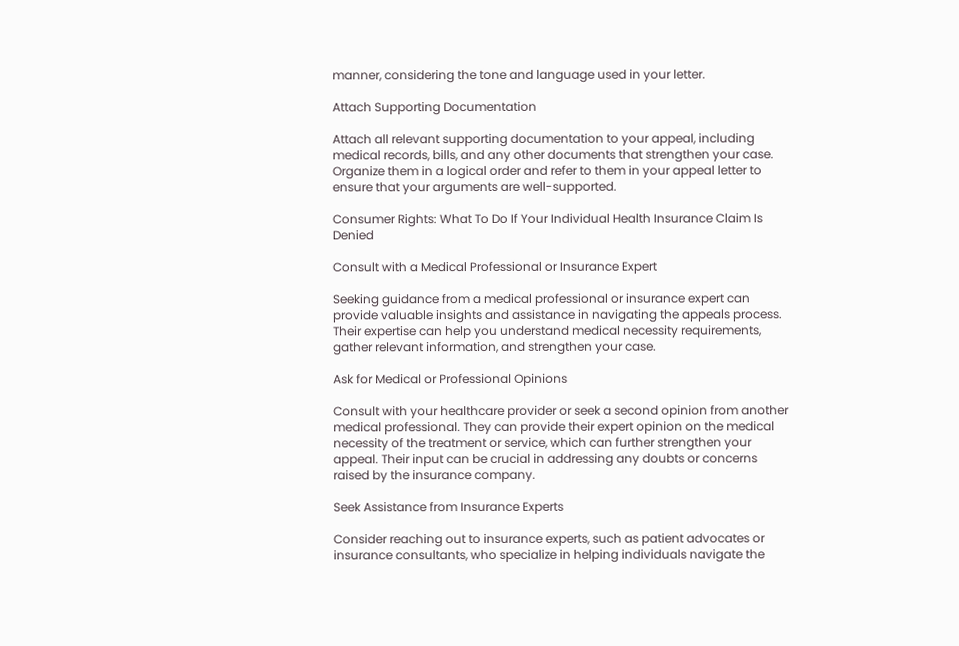manner, considering the tone and language used in your letter.

Attach Supporting Documentation

Attach all relevant supporting documentation to your appeal, including medical records, bills, and any other documents that strengthen your case. Organize them in a logical order and refer to them in your appeal letter to ensure that your arguments are well-supported.

Consumer Rights: What To Do If Your Individual Health Insurance Claim Is Denied

Consult with a Medical Professional or Insurance Expert

Seeking guidance from a medical professional or insurance expert can provide valuable insights and assistance in navigating the appeals process. Their expertise can help you understand medical necessity requirements, gather relevant information, and strengthen your case.

Ask for Medical or Professional Opinions

Consult with your healthcare provider or seek a second opinion from another medical professional. They can provide their expert opinion on the medical necessity of the treatment or service, which can further strengthen your appeal. Their input can be crucial in addressing any doubts or concerns raised by the insurance company.

Seek Assistance from Insurance Experts

Consider reaching out to insurance experts, such as patient advocates or insurance consultants, who specialize in helping individuals navigate the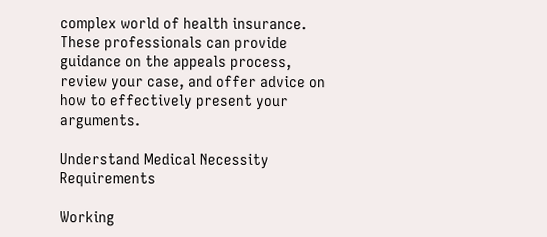complex world of health insurance. These professionals can provide guidance on the appeals process, review your case, and offer advice on how to effectively present your arguments.

Understand Medical Necessity Requirements

Working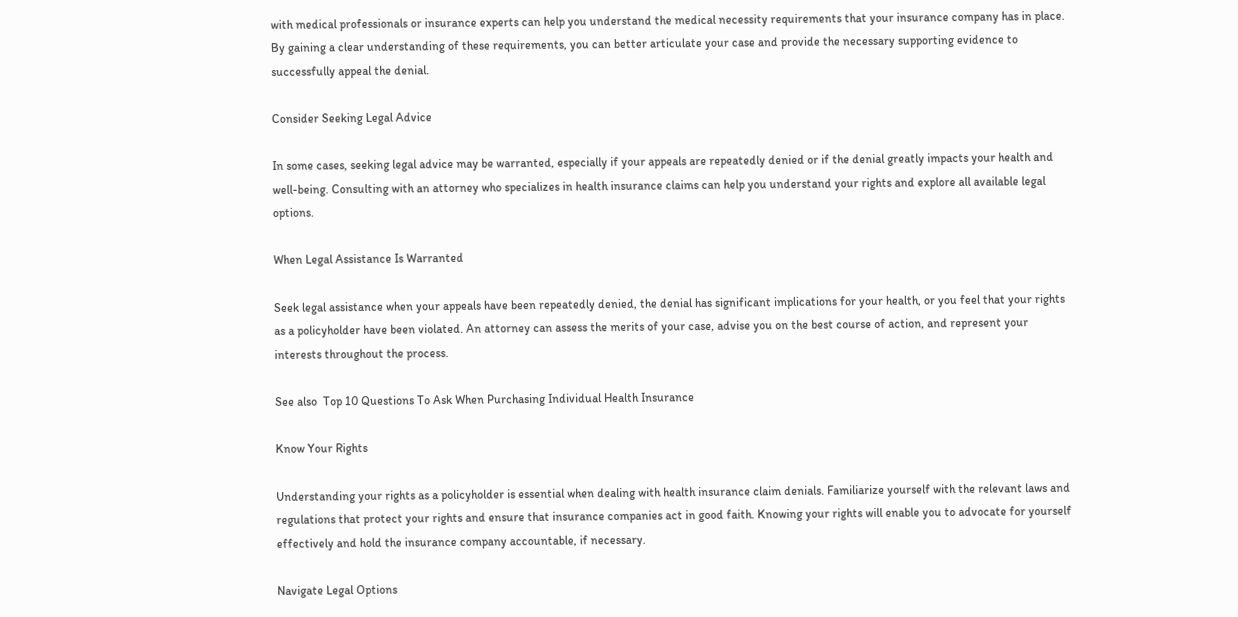with medical professionals or insurance experts can help you understand the medical necessity requirements that your insurance company has in place. By gaining a clear understanding of these requirements, you can better articulate your case and provide the necessary supporting evidence to successfully appeal the denial.

Consider Seeking Legal Advice

In some cases, seeking legal advice may be warranted, especially if your appeals are repeatedly denied or if the denial greatly impacts your health and well-being. Consulting with an attorney who specializes in health insurance claims can help you understand your rights and explore all available legal options.

When Legal Assistance Is Warranted

Seek legal assistance when your appeals have been repeatedly denied, the denial has significant implications for your health, or you feel that your rights as a policyholder have been violated. An attorney can assess the merits of your case, advise you on the best course of action, and represent your interests throughout the process.

See also  Top 10 Questions To Ask When Purchasing Individual Health Insurance

Know Your Rights

Understanding your rights as a policyholder is essential when dealing with health insurance claim denials. Familiarize yourself with the relevant laws and regulations that protect your rights and ensure that insurance companies act in good faith. Knowing your rights will enable you to advocate for yourself effectively and hold the insurance company accountable, if necessary.

Navigate Legal Options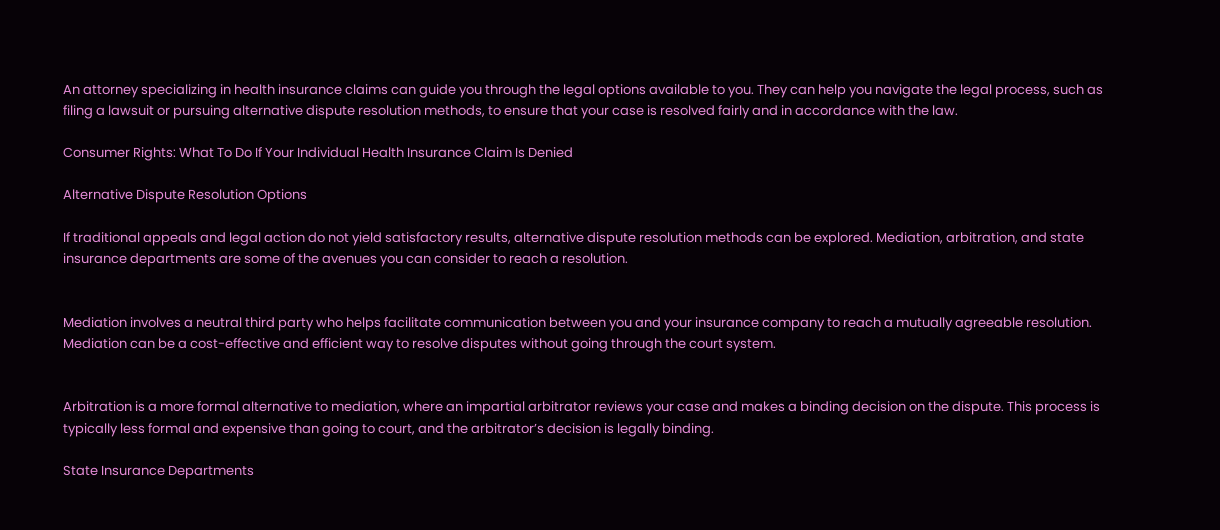An attorney specializing in health insurance claims can guide you through the legal options available to you. They can help you navigate the legal process, such as filing a lawsuit or pursuing alternative dispute resolution methods, to ensure that your case is resolved fairly and in accordance with the law.

Consumer Rights: What To Do If Your Individual Health Insurance Claim Is Denied

Alternative Dispute Resolution Options

If traditional appeals and legal action do not yield satisfactory results, alternative dispute resolution methods can be explored. Mediation, arbitration, and state insurance departments are some of the avenues you can consider to reach a resolution.


Mediation involves a neutral third party who helps facilitate communication between you and your insurance company to reach a mutually agreeable resolution. Mediation can be a cost-effective and efficient way to resolve disputes without going through the court system.


Arbitration is a more formal alternative to mediation, where an impartial arbitrator reviews your case and makes a binding decision on the dispute. This process is typically less formal and expensive than going to court, and the arbitrator’s decision is legally binding.

State Insurance Departments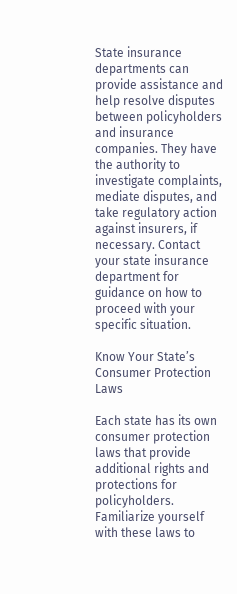State insurance departments can provide assistance and help resolve disputes between policyholders and insurance companies. They have the authority to investigate complaints, mediate disputes, and take regulatory action against insurers, if necessary. Contact your state insurance department for guidance on how to proceed with your specific situation.

Know Your State’s Consumer Protection Laws

Each state has its own consumer protection laws that provide additional rights and protections for policyholders. Familiarize yourself with these laws to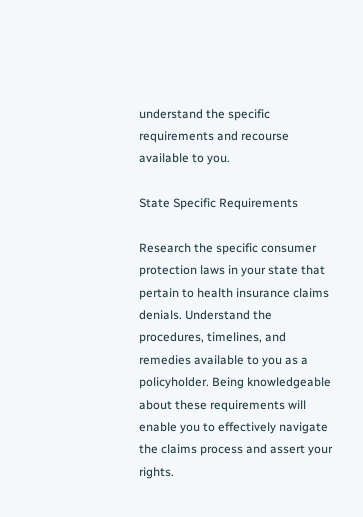understand the specific requirements and recourse available to you.

State Specific Requirements

Research the specific consumer protection laws in your state that pertain to health insurance claims denials. Understand the procedures, timelines, and remedies available to you as a policyholder. Being knowledgeable about these requirements will enable you to effectively navigate the claims process and assert your rights.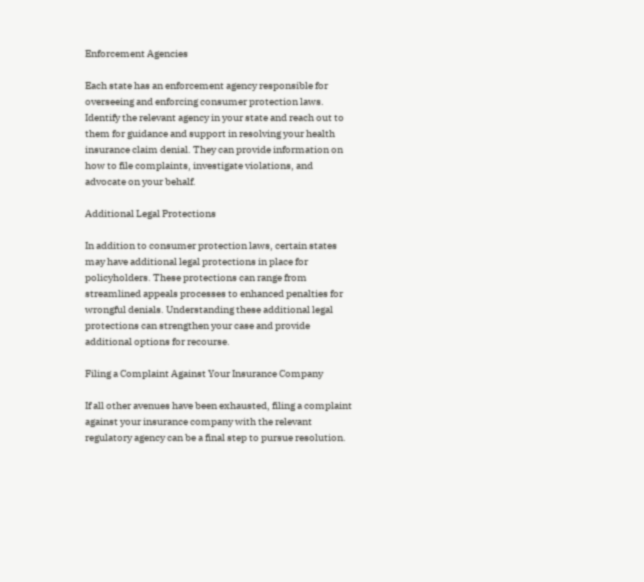Enforcement Agencies

Each state has an enforcement agency responsible for overseeing and enforcing consumer protection laws. Identify the relevant agency in your state and reach out to them for guidance and support in resolving your health insurance claim denial. They can provide information on how to file complaints, investigate violations, and advocate on your behalf.

Additional Legal Protections

In addition to consumer protection laws, certain states may have additional legal protections in place for policyholders. These protections can range from streamlined appeals processes to enhanced penalties for wrongful denials. Understanding these additional legal protections can strengthen your case and provide additional options for recourse.

Filing a Complaint Against Your Insurance Company

If all other avenues have been exhausted, filing a complaint against your insurance company with the relevant regulatory agency can be a final step to pursue resolution.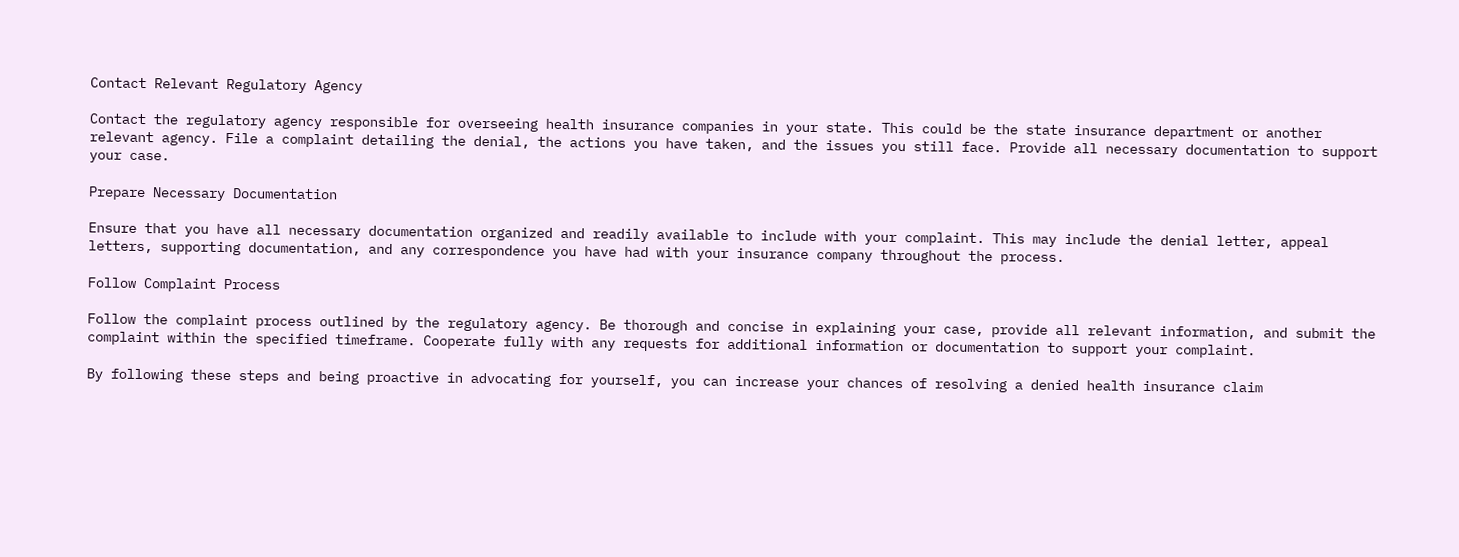Contact Relevant Regulatory Agency

Contact the regulatory agency responsible for overseeing health insurance companies in your state. This could be the state insurance department or another relevant agency. File a complaint detailing the denial, the actions you have taken, and the issues you still face. Provide all necessary documentation to support your case.

Prepare Necessary Documentation

Ensure that you have all necessary documentation organized and readily available to include with your complaint. This may include the denial letter, appeal letters, supporting documentation, and any correspondence you have had with your insurance company throughout the process.

Follow Complaint Process

Follow the complaint process outlined by the regulatory agency. Be thorough and concise in explaining your case, provide all relevant information, and submit the complaint within the specified timeframe. Cooperate fully with any requests for additional information or documentation to support your complaint.

By following these steps and being proactive in advocating for yourself, you can increase your chances of resolving a denied health insurance claim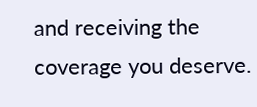and receiving the coverage you deserve.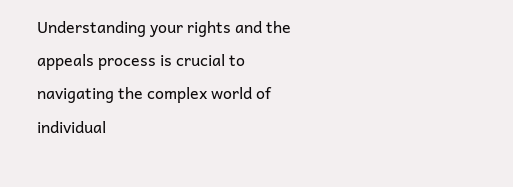Understanding your rights and the appeals process is crucial to navigating the complex world of individual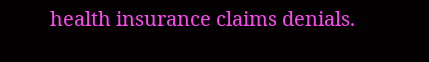health insurance claims denials.